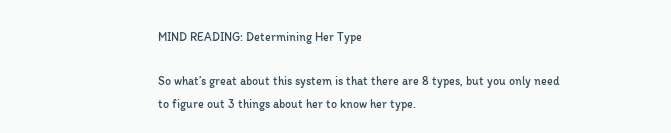MIND READING: Determining Her Type

So what’s great about this system is that there are 8 types, but you only need to figure out 3 things about her to know her type.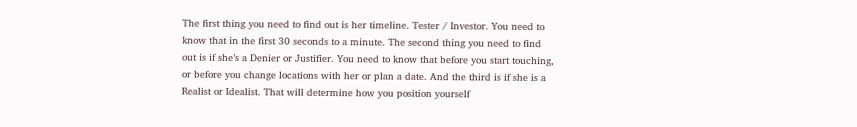The first thing you need to find out is her timeline. Tester / Investor. You need to know that in the first 30 seconds to a minute. The second thing you need to find out is if she’s a Denier or Justifier. You need to know that before you start touching, or before you change locations with her or plan a date. And the third is if she is a Realist or Idealist. That will determine how you position yourself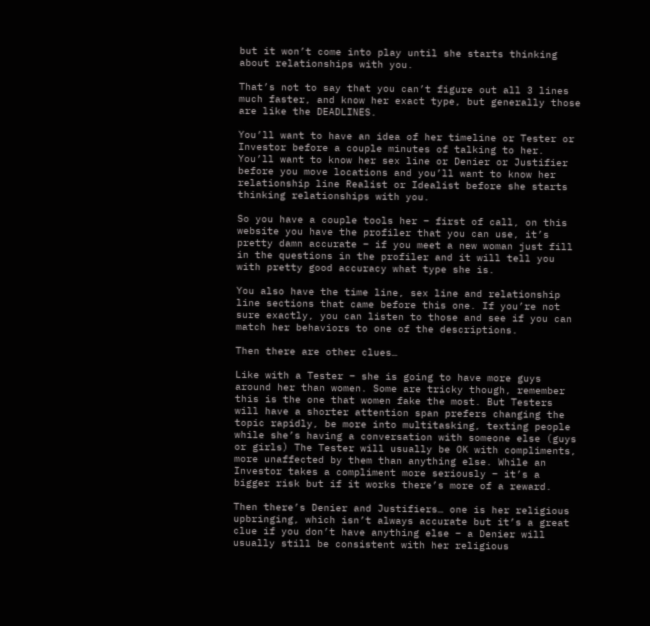but it won’t come into play until she starts thinking about relationships with you.

That’s not to say that you can’t figure out all 3 lines much faster, and know her exact type, but generally those are like the DEADLINES.

You’ll want to have an idea of her timeline or Tester or Investor before a couple minutes of talking to her. You’ll want to know her sex line or Denier or Justifier before you move locations and you’ll want to know her relationship line Realist or Idealist before she starts thinking relationships with you.

So you have a couple tools her – first of call, on this website you have the profiler that you can use, it’s pretty damn accurate – if you meet a new woman just fill in the questions in the profiler and it will tell you with pretty good accuracy what type she is.

You also have the time line, sex line and relationship line sections that came before this one. If you’re not sure exactly, you can listen to those and see if you can match her behaviors to one of the descriptions.

Then there are other clues…

Like with a Tester – she is going to have more guys around her than women. Some are tricky though, remember this is the one that women fake the most. But Testers will have a shorter attention span prefers changing the topic rapidly, be more into multitasking, texting people while she’s having a conversation with someone else (guys or girls) The Tester will usually be OK with compliments, more unaffected by them than anything else. While an Investor takes a compliment more seriously – it’s a bigger risk but if it works there’s more of a reward.

Then there’s Denier and Justifiers… one is her religious upbringing, which isn’t always accurate but it’s a great clue if you don’t have anything else – a Denier will usually still be consistent with her religious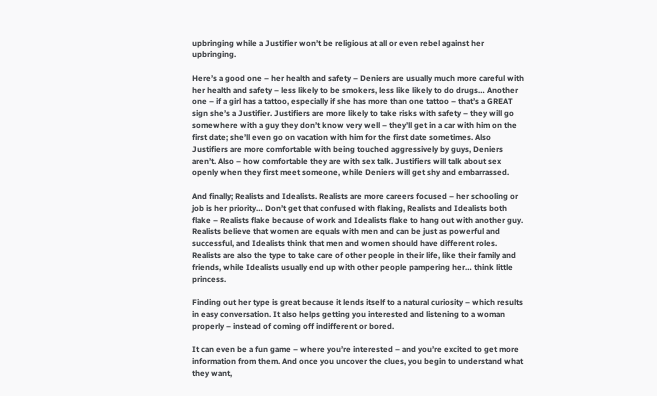upbringing while a Justifier won’t be religious at all or even rebel against her upbringing.

Here’s a good one – her health and safety – Deniers are usually much more careful with her health and safety – less likely to be smokers, less like likely to do drugs… Another one – if a girl has a tattoo, especially if she has more than one tattoo – that’s a GREAT sign she’s a Justifier. Justifiers are more likely to take risks with safety – they will go somewhere with a guy they don’t know very well – they’ll get in a car with him on the first date; she’ll even go on vacation with him for the first date sometimes. Also Justifiers are more comfortable with being touched aggressively by guys, Deniers aren’t. Also – how comfortable they are with sex talk. Justifiers will talk about sex openly when they first meet someone, while Deniers will get shy and embarrassed.

And finally; Realists and Idealists. Realists are more careers focused – her schooling or job is her priority… Don’t get that confused with flaking, Realists and Idealists both flake – Realists flake because of work and Idealists flake to hang out with another guy. Realists believe that women are equals with men and can be just as powerful and successful, and Idealists think that men and women should have different roles. Realists are also the type to take care of other people in their life, like their family and friends, while Idealists usually end up with other people pampering her… think little princess.

Finding out her type is great because it lends itself to a natural curiosity – which results in easy conversation. It also helps getting you interested and listening to a woman properly – instead of coming off indifferent or bored.

It can even be a fun game – where you’re interested – and you’re excited to get more information from them. And once you uncover the clues, you begin to understand what they want,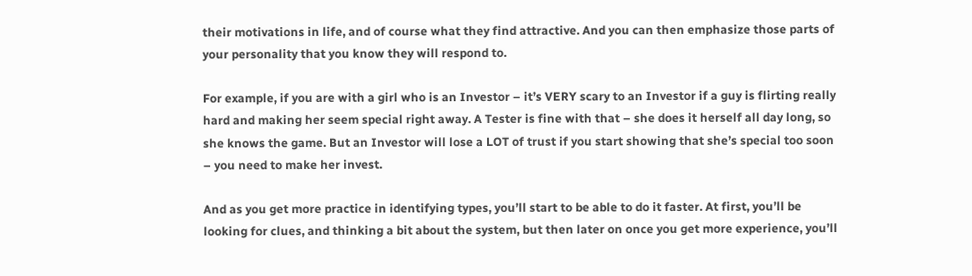their motivations in life, and of course what they find attractive. And you can then emphasize those parts of your personality that you know they will respond to.

For example, if you are with a girl who is an Investor – it’s VERY scary to an Investor if a guy is flirting really hard and making her seem special right away. A Tester is fine with that – she does it herself all day long, so she knows the game. But an Investor will lose a LOT of trust if you start showing that she’s special too soon – you need to make her invest.

And as you get more practice in identifying types, you’ll start to be able to do it faster. At first, you’ll be looking for clues, and thinking a bit about the system, but then later on once you get more experience, you’ll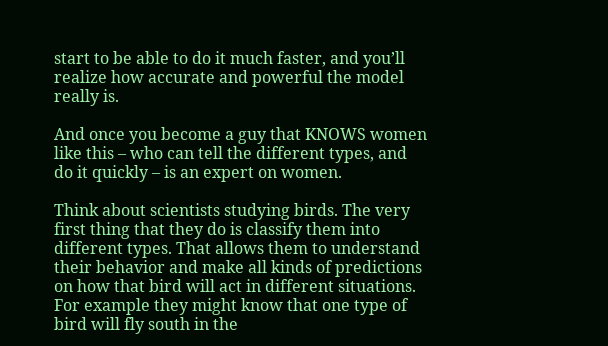start to be able to do it much faster, and you’ll realize how accurate and powerful the model really is.

And once you become a guy that KNOWS women like this – who can tell the different types, and do it quickly – is an expert on women.

Think about scientists studying birds. The very first thing that they do is classify them into different types. That allows them to understand their behavior and make all kinds of predictions on how that bird will act in different situations. For example they might know that one type of bird will fly south in the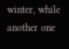winter, while another one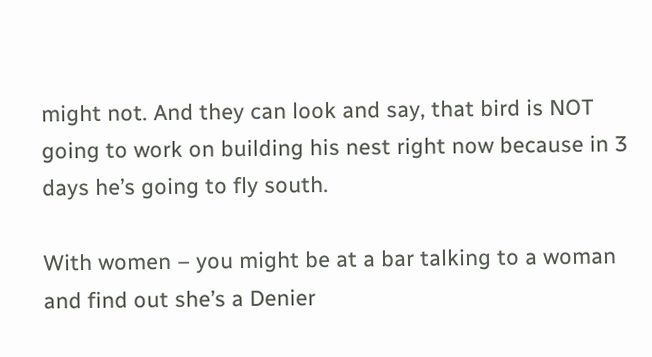might not. And they can look and say, that bird is NOT going to work on building his nest right now because in 3 days he’s going to fly south.

With women – you might be at a bar talking to a woman and find out she’s a Denier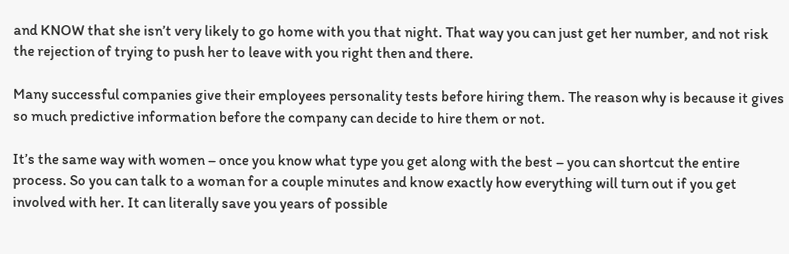and KNOW that she isn’t very likely to go home with you that night. That way you can just get her number, and not risk the rejection of trying to push her to leave with you right then and there.

Many successful companies give their employees personality tests before hiring them. The reason why is because it gives so much predictive information before the company can decide to hire them or not.

It’s the same way with women – once you know what type you get along with the best – you can shortcut the entire process. So you can talk to a woman for a couple minutes and know exactly how everything will turn out if you get involved with her. It can literally save you years of possible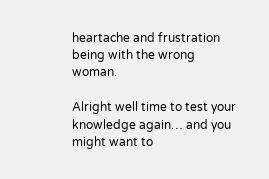heartache and frustration being with the wrong woman.

Alright well time to test your knowledge again… and you might want to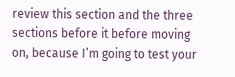review this section and the three sections before it before moving on, because I’m going to test your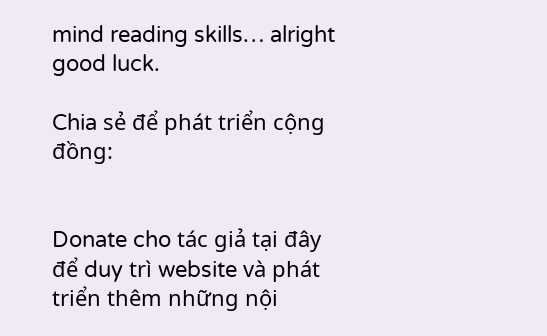mind reading skills… alright good luck.

Chia sẻ để phát triển cộng đồng:


Donate cho tác giả tại đây để duy trì website và phát triển thêm những nội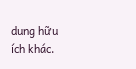dung hữu ích khác.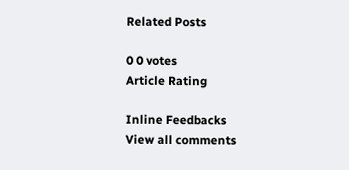Related Posts

0 0 votes
Article Rating

Inline Feedbacks
View all comments